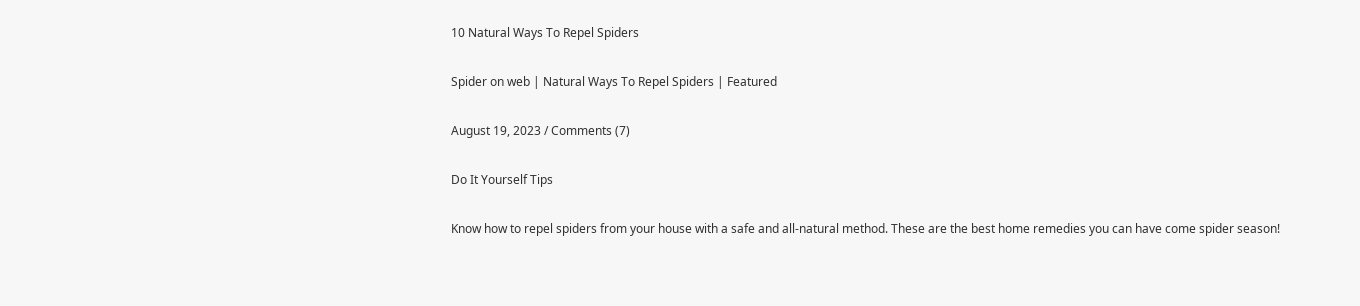10 Natural Ways To Repel Spiders

Spider on web | Natural Ways To Repel Spiders | Featured

August 19, 2023 / Comments (7)

Do It Yourself Tips

Know how to repel spiders from your house with a safe and all-natural method. These are the best home remedies you can have come spider season!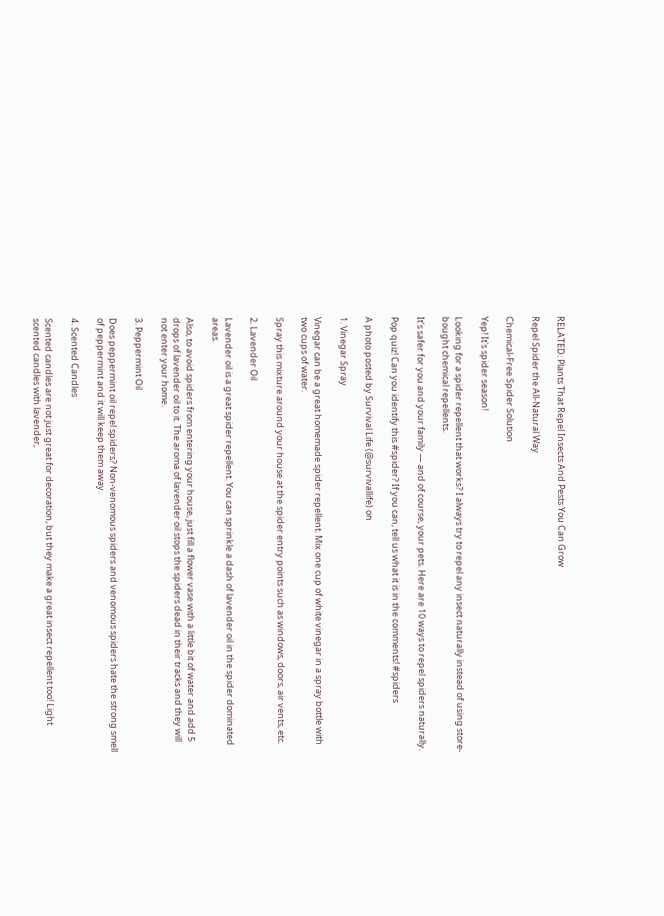RELATED: Plants That Repel Insects And Pests You Can Grow

Repel Spider the All-Natural Way

Chemical-Free Spider Solution

Yep! It's spider season!

Looking for a spider repellent that works? I always try to repel any insect naturally instead of using store-bought chemical repellents.

It’s safer for you and your family — and of course, your pets. Here are 10 ways to repel spiders naturally.

Pop quiz! Can you identify this #spider? If you can, tell us what it is in the comments! #spiders

A photo posted by Survival Life (@survivallife) on

1. Vinegar Spray

Vinegar can be a great homemade spider repellent. Mix one cup of white vinegar in a spray bottle with two cups of water.

Spray this mixture around your house at the spider entry points such as windows, doors, air vents, etc.

2. Lavender Oil

Lavender oil is a great spider repellent. You can sprinkle a dash of lavender oil in the spider dominated areas.

Also, to avoid spiders from entering your house, just fill a flower vase with a little bit of water and add 5 drops of lavender oil to it. The aroma of lavender oil stops the spiders dead in their tracks and they will not enter your home.

3. Peppermint Oil

Does peppermint oil repel spiders? Non-venomous spiders and venomous spiders hate the strong smell of peppermint and it will keep them away.

4. Scented Candles

Scented candles are not just great for decoration, but they make a great insect repellent too! Light scented candles with lavender,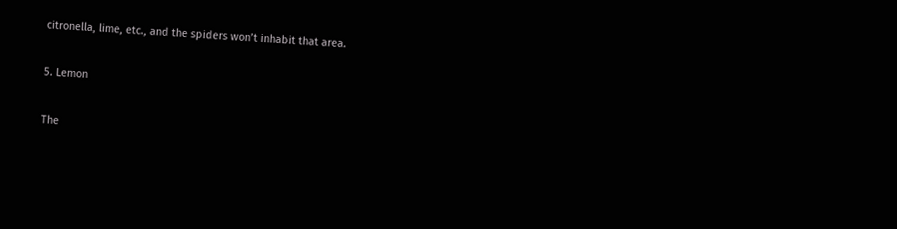citronella, lime, etc., and the spiders won’t inhabit that area.

5. Lemon

The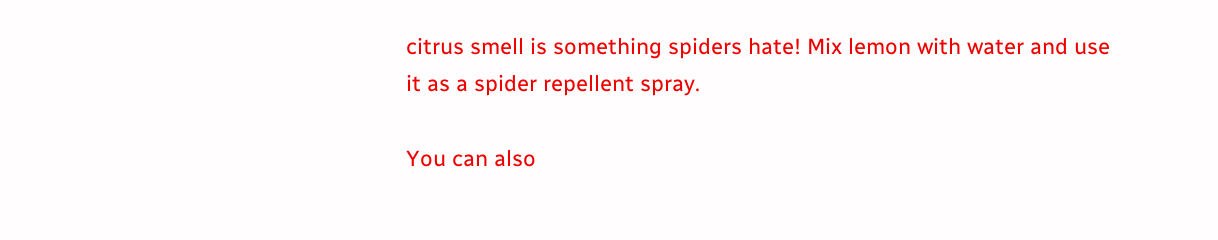citrus smell is something spiders hate! Mix lemon with water and use it as a spider repellent spray.

You can also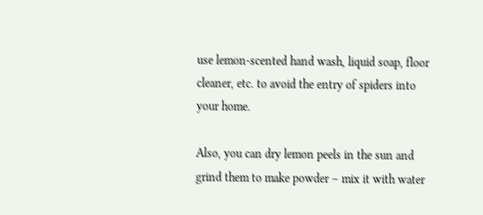use lemon-scented hand wash, liquid soap, floor cleaner, etc. to avoid the entry of spiders into your home.

Also, you can dry lemon peels in the sun and grind them to make powder – mix it with water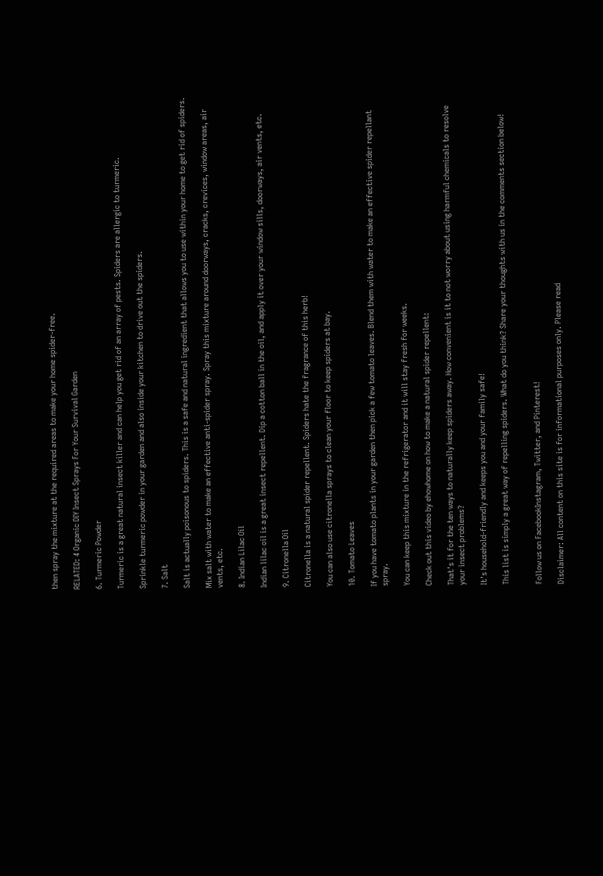then spray the mixture at the required areas to make your home spider-free.

RELATED: 4 Organic DIY Insect Sprays For Your Survival Garden

6. Turmeric Powder

Turmeric is a great natural insect killer and can help you get rid of an array of pests. Spiders are allergic to turmeric.

Sprinkle turmeric powder in your garden and also inside your kitchen to drive out the spiders.

7. Salt

Salt is actually poisonous to spiders. This is a safe and natural ingredient that allows you to use within your home to get rid of spiders.

Mix salt with water to make an effective anti-spider spray. Spray this mixture around doorways, cracks, crevices, window areas, air vents, etc.

8. Indian Lilac Oil

Indian lilac oil is a great insect repellent. Dip a cotton ball in the oil, and apply it over your window sills, doorways, air vents, etc.

9. Citronella Oil

Citronella is a natural spider repellent. Spiders hate the fragrance of this herb!

You can also use citronella sprays to clean your floor to keep spiders at bay.

10. Tomato Leaves

If you have tomato plants in your garden then pick a few tomato leaves. Blend them with water to make an effective spider repellant spray.

You can keep this mixture in the refrigerator and it will stay fresh for weeks.

Check out this video by ehowhome on how to make a natural spider repellent:

That's it for the ten ways to naturally keep spiders away. How convenient is it to not worry about using harmful chemicals to resolve your insect problems?

It's household-friendly and keeps you and your family safe!

This list is simply a great way of repelling spiders. What do you think? Share your thoughts with us in the comments section below!


Follow us on FacebookInstagram, Twitter, and Pinterest!

Disclaimer: All content on this site is for informational purposes only. Please read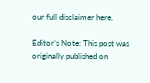our full disclaimer here.

Editor’s Note: This post was originally published on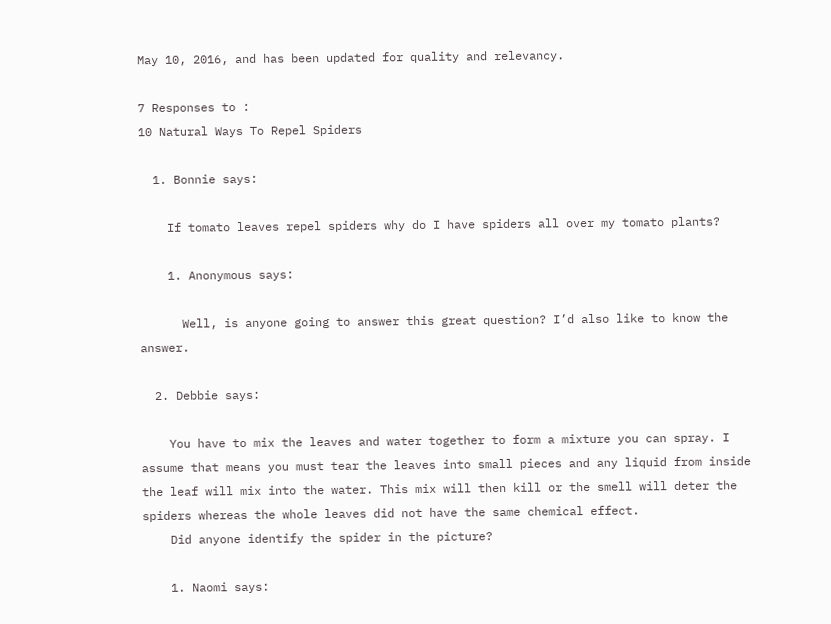May 10, 2016, and has been updated for quality and relevancy.

7 Responses to :
10 Natural Ways To Repel Spiders

  1. Bonnie says:

    If tomato leaves repel spiders why do I have spiders all over my tomato plants?

    1. Anonymous says:

      Well, is anyone going to answer this great question? I’d also like to know the answer.

  2. Debbie says:

    You have to mix the leaves and water together to form a mixture you can spray. I assume that means you must tear the leaves into small pieces and any liquid from inside the leaf will mix into the water. This mix will then kill or the smell will deter the spiders whereas the whole leaves did not have the same chemical effect.
    Did anyone identify the spider in the picture?

    1. Naomi says: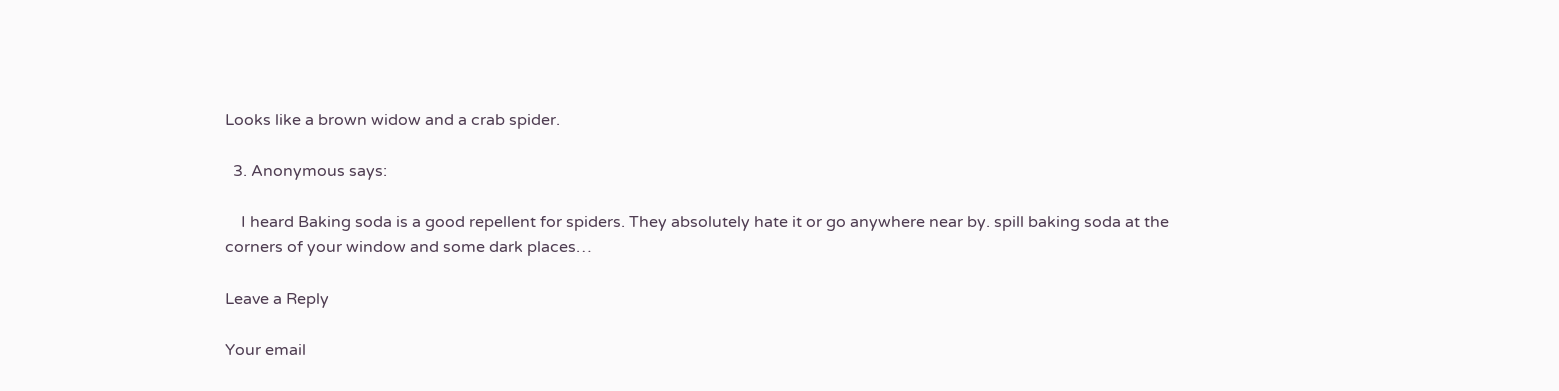Looks like a brown widow and a crab spider.

  3. Anonymous says:

    I heard Baking soda is a good repellent for spiders. They absolutely hate it or go anywhere near by. spill baking soda at the corners of your window and some dark places…

Leave a Reply

Your email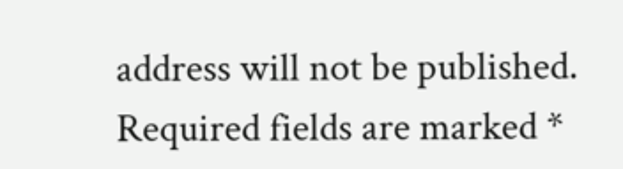address will not be published. Required fields are marked *